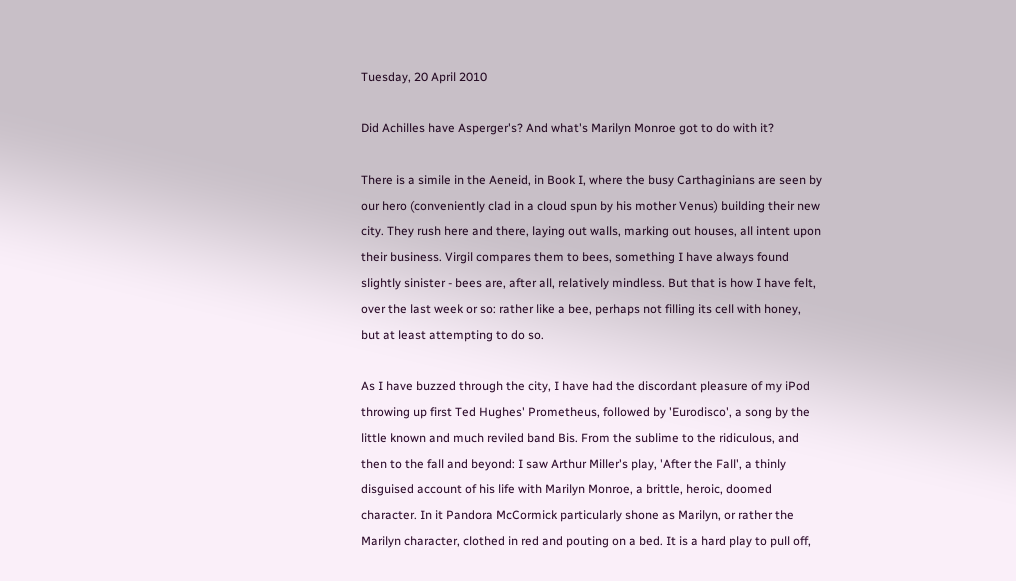Tuesday, 20 April 2010

Did Achilles have Asperger's? And what's Marilyn Monroe got to do with it?

There is a simile in the Aeneid, in Book I, where the busy Carthaginians are seen by our hero (conveniently clad in a cloud spun by his mother Venus) building their new city. They rush here and there, laying out walls, marking out houses, all intent upon their business. Virgil compares them to bees, something I have always found slightly sinister - bees are, after all, relatively mindless. But that is how I have felt, over the last week or so: rather like a bee, perhaps not filling its cell with honey, but at least attempting to do so.

As I have buzzed through the city, I have had the discordant pleasure of my iPod throwing up first Ted Hughes' Prometheus, followed by 'Eurodisco', a song by the little known and much reviled band Bis. From the sublime to the ridiculous, and then to the fall and beyond: I saw Arthur Miller's play, 'After the Fall', a thinly disguised account of his life with Marilyn Monroe, a brittle, heroic, doomed character. In it Pandora McCormick particularly shone as Marilyn, or rather the Marilyn character, clothed in red and pouting on a bed. It is a hard play to pull off,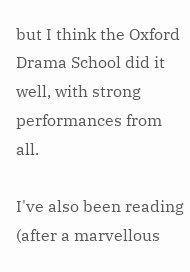but I think the Oxford Drama School did it well, with strong performances from all.

I've also been reading (after a marvellous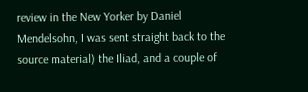review in the New Yorker by Daniel Mendelsohn, I was sent straight back to the source material) the Iliad, and a couple of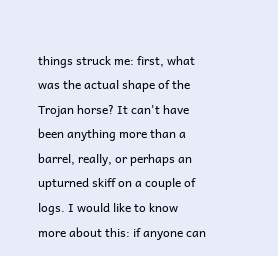things struck me: first, what was the actual shape of the Trojan horse? It can't have been anything more than a barrel, really, or perhaps an upturned skiff on a couple of logs. I would like to know more about this: if anyone can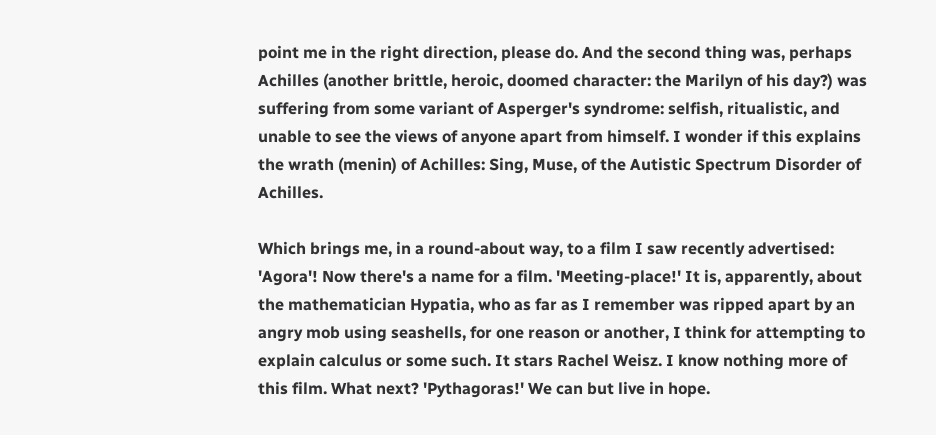point me in the right direction, please do. And the second thing was, perhaps Achilles (another brittle, heroic, doomed character: the Marilyn of his day?) was suffering from some variant of Asperger's syndrome: selfish, ritualistic, and unable to see the views of anyone apart from himself. I wonder if this explains the wrath (menin) of Achilles: Sing, Muse, of the Autistic Spectrum Disorder of Achilles.

Which brings me, in a round-about way, to a film I saw recently advertised: 'Agora'! Now there's a name for a film. 'Meeting-place!' It is, apparently, about the mathematician Hypatia, who as far as I remember was ripped apart by an angry mob using seashells, for one reason or another, I think for attempting to explain calculus or some such. It stars Rachel Weisz. I know nothing more of this film. What next? 'Pythagoras!' We can but live in hope.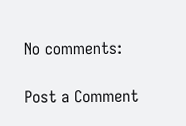No comments:

Post a Comment